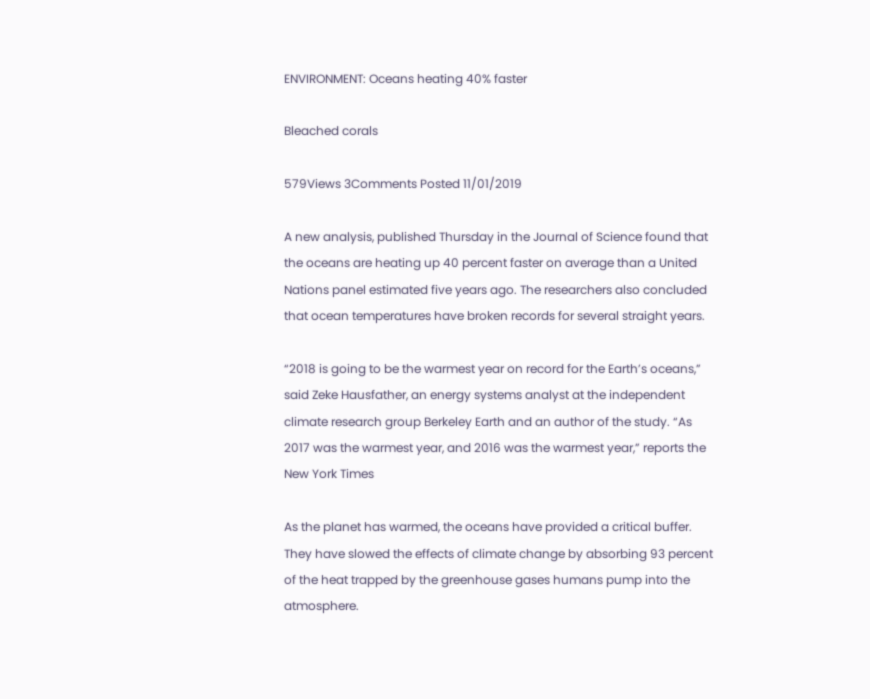ENVIRONMENT: Oceans heating 40% faster

Bleached corals

579Views 3Comments Posted 11/01/2019

A new analysis, published Thursday in the Journal of Science found that the oceans are heating up 40 percent faster on average than a United Nations panel estimated five years ago. The researchers also concluded that ocean temperatures have broken records for several straight years.

“2018 is going to be the warmest year on record for the Earth’s oceans,” said Zeke Hausfather, an energy systems analyst at the independent climate research group Berkeley Earth and an author of the study. “As 2017 was the warmest year, and 2016 was the warmest year,” reports the New York Times

As the planet has warmed, the oceans have provided a critical buffer. They have slowed the effects of climate change by absorbing 93 percent of the heat trapped by the greenhouse gases humans pump into the atmosphere.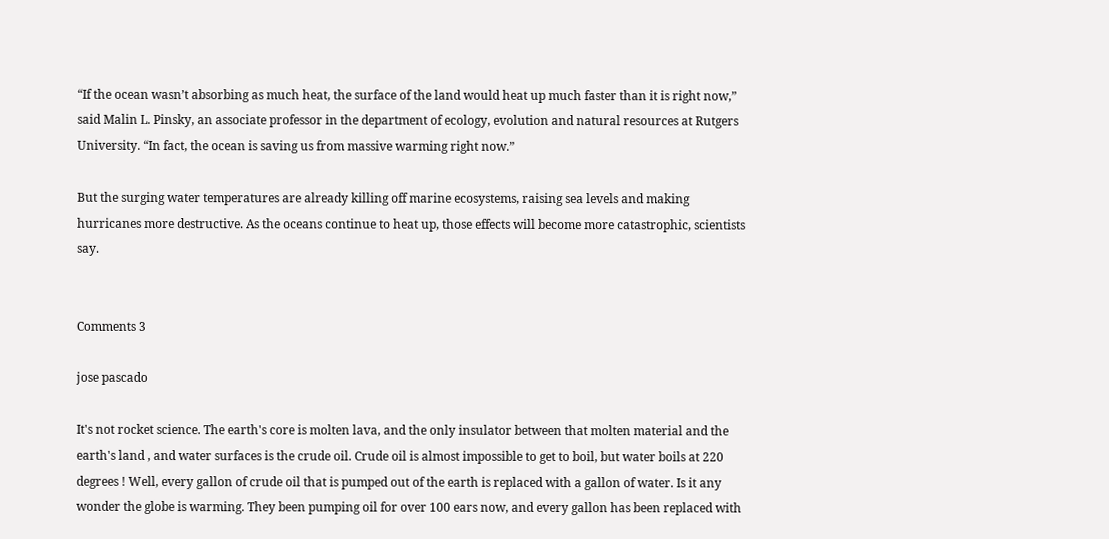“If the ocean wasn’t absorbing as much heat, the surface of the land would heat up much faster than it is right now,” said Malin L. Pinsky, an associate professor in the department of ecology, evolution and natural resources at Rutgers University. “In fact, the ocean is saving us from massive warming right now.”

But the surging water temperatures are already killing off marine ecosystems, raising sea levels and making hurricanes more destructive. As the oceans continue to heat up, those effects will become more catastrophic, scientists say.


Comments 3

jose pascado

It's not rocket science. The earth's core is molten lava, and the only insulator between that molten material and the earth's land , and water surfaces is the crude oil. Crude oil is almost impossible to get to boil, but water boils at 220 degrees ! Well, every gallon of crude oil that is pumped out of the earth is replaced with a gallon of water. Is it any wonder the globe is warming. They been pumping oil for over 100 ears now, and every gallon has been replaced with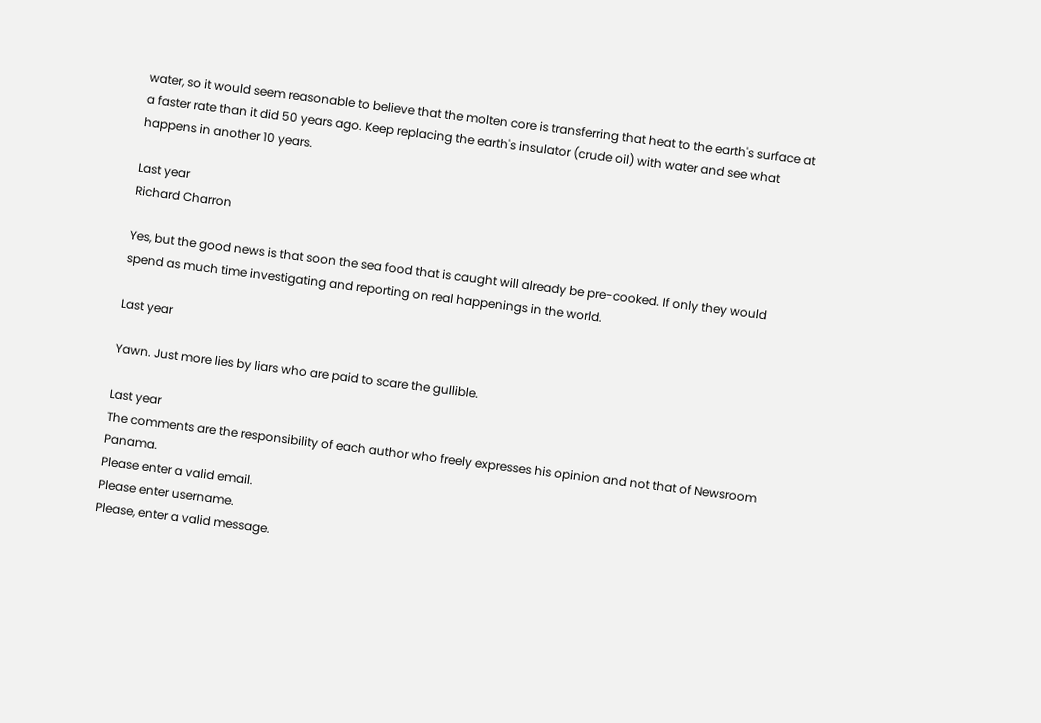water, so it would seem reasonable to believe that the molten core is transferring that heat to the earth's surface at a faster rate than it did 50 years ago. Keep replacing the earth's insulator (crude oil) with water and see what happens in another 10 years.

Last year
Richard Charron

Yes, but the good news is that soon the sea food that is caught will already be pre-cooked. If only they would spend as much time investigating and reporting on real happenings in the world.

Last year

Yawn. Just more lies by liars who are paid to scare the gullible.

Last year
The comments are the responsibility of each author who freely expresses his opinion and not that of Newsroom Panama.
Please enter a valid email.
Please enter username.
Please, enter a valid message.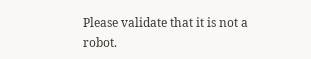Please validate that it is not a robot.